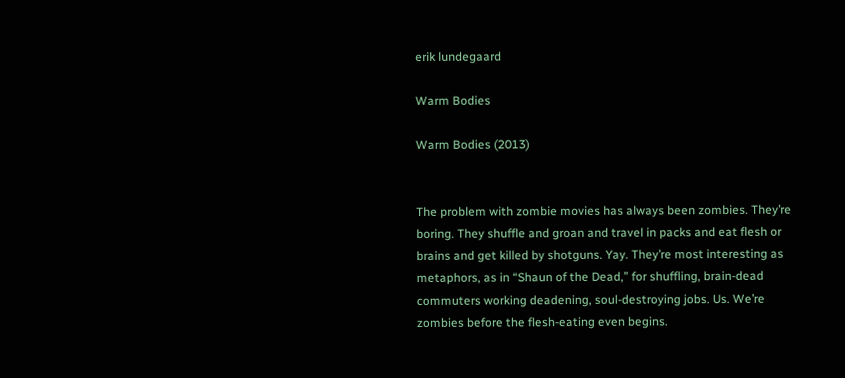erik lundegaard

Warm Bodies

Warm Bodies (2013)


The problem with zombie movies has always been zombies. They’re boring. They shuffle and groan and travel in packs and eat flesh or brains and get killed by shotguns. Yay. They’re most interesting as metaphors, as in “Shaun of the Dead,” for shuffling, brain-dead commuters working deadening, soul-destroying jobs. Us. We’re zombies before the flesh-eating even begins.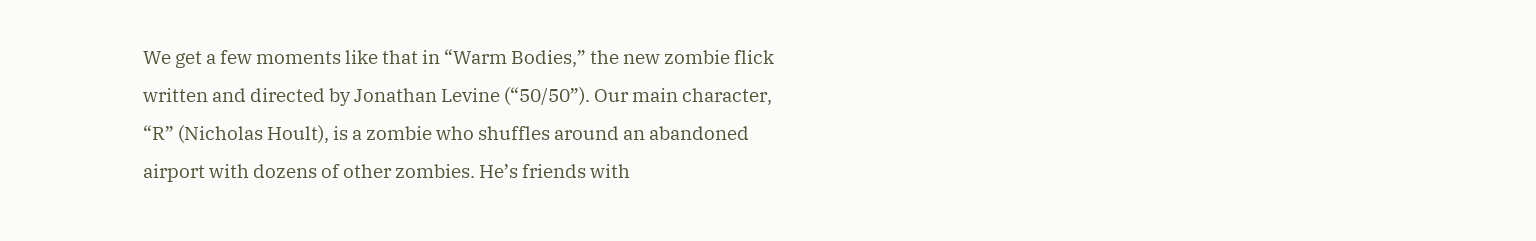We get a few moments like that in “Warm Bodies,” the new zombie flick written and directed by Jonathan Levine (“50/50”). Our main character, “R” (Nicholas Hoult), is a zombie who shuffles around an abandoned airport with dozens of other zombies. He’s friends with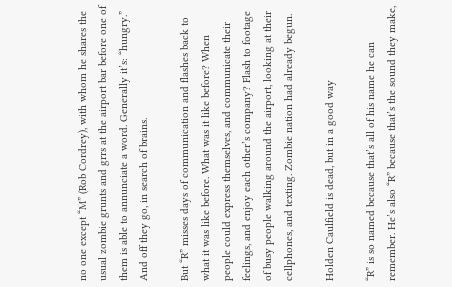no one except “M” (Rob Cordrey), with whom he shares the usual zombie grunts and grrs at the airport bar before one of them is able to annunciate a word. Generally it’s: “hungry.” And off they go, in search of brains.

But “R” misses days of communication and flashes back to what it was like before. What was it like before? When people could express themselves, and communicate their feelings, and enjoy each other’s company? Flash to footage of busy people walking around the airport, looking at their cellphones, and texting. Zombie nation had already begun.

Holden Caulfield is dead, but in a good way

“R” is so named because that’s all of his name he can remember. He’s also “R” because that’s the sound they make,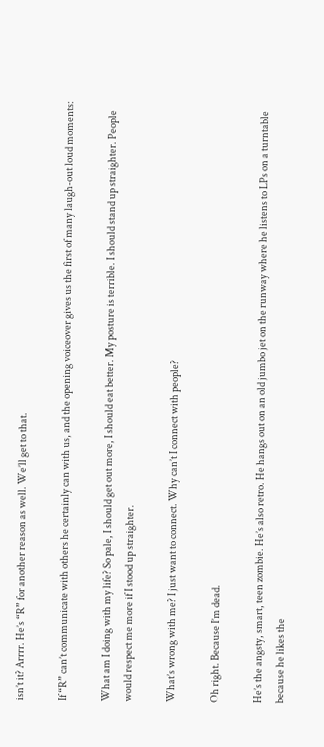isn’t it? Arrrr. He’s “R” for another reason as well. We’ll get to that.

If “R” can’t communicate with others he certainly can with us, and the opening voiceover gives us the first of many laugh-out loud moments:

What am I doing with my life? So pale, I should get out more, I should eat better. My posture is terrible. I should stand up straighter. People would respect me more if I stood up straighter.

What’s wrong with me? I just want to connect. Why can’t I connect with people?

Oh right. Because I’m dead.

He’s the angsty, smart, teen zombie. He’s also retro. He hangs out on an old jumbo jet on the runway where he listens to LPs on a turntable because he likes the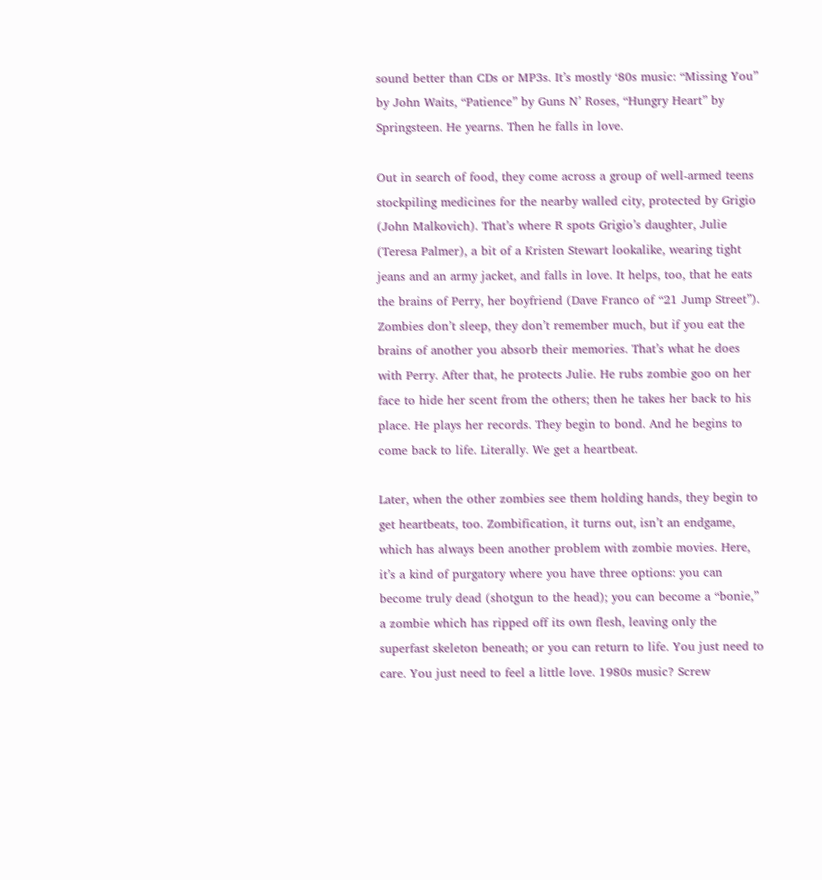sound better than CDs or MP3s. It’s mostly ‘80s music: “Missing You” by John Waits, “Patience” by Guns N’ Roses, “Hungry Heart” by Springsteen. He yearns. Then he falls in love.

Out in search of food, they come across a group of well-armed teens stockpiling medicines for the nearby walled city, protected by Grigio (John Malkovich). That’s where R spots Grigio’s daughter, Julie (Teresa Palmer), a bit of a Kristen Stewart lookalike, wearing tight jeans and an army jacket, and falls in love. It helps, too, that he eats the brains of Perry, her boyfriend (Dave Franco of “21 Jump Street”). Zombies don’t sleep, they don’t remember much, but if you eat the brains of another you absorb their memories. That’s what he does with Perry. After that, he protects Julie. He rubs zombie goo on her face to hide her scent from the others; then he takes her back to his place. He plays her records. They begin to bond. And he begins to come back to life. Literally. We get a heartbeat.

Later, when the other zombies see them holding hands, they begin to get heartbeats, too. Zombification, it turns out, isn’t an endgame, which has always been another problem with zombie movies. Here, it’s a kind of purgatory where you have three options: you can become truly dead (shotgun to the head); you can become a “bonie,” a zombie which has ripped off its own flesh, leaving only the superfast skeleton beneath; or you can return to life. You just need to care. You just need to feel a little love. 1980s music? Screw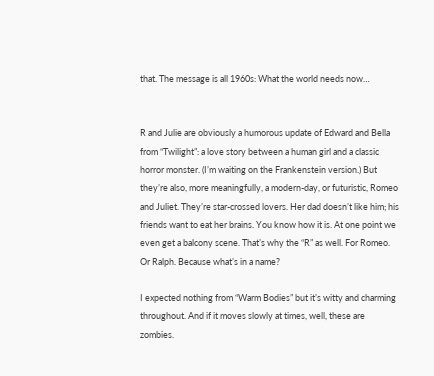that. The message is all 1960s: What the world needs now…


R and Julie are obviously a humorous update of Edward and Bella from “Twilight”: a love story between a human girl and a classic horror monster. (I’m waiting on the Frankenstein version.) But they’re also, more meaningfully, a modern-day, or futuristic, Romeo and Juliet. They’re star-crossed lovers. Her dad doesn’t like him; his friends want to eat her brains. You know how it is. At one point we even get a balcony scene. That’s why the “R” as well. For Romeo. Or Ralph. Because what’s in a name?

I expected nothing from “Warm Bodies” but it’s witty and charming throughout. And if it moves slowly at times, well, these are zombies.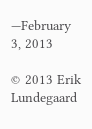—February 3, 2013

© 2013 Erik Lundegaard